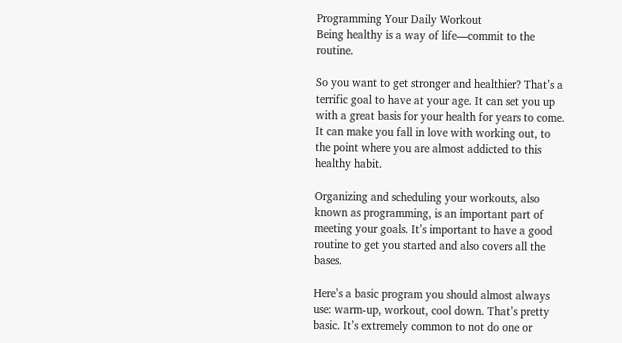Programming Your Daily Workout
Being healthy is a way of life—commit to the routine.

So you want to get stronger and healthier? That’s a terrific goal to have at your age. It can set you up with a great basis for your health for years to come. It can make you fall in love with working out, to the point where you are almost addicted to this healthy habit.

Organizing and scheduling your workouts, also known as programming, is an important part of meeting your goals. It’s important to have a good routine to get you started and also covers all the bases.

Here’s a basic program you should almost always use: warm-up, workout, cool down. That’s pretty basic. It’s extremely common to not do one or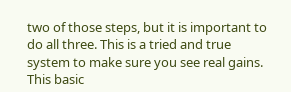two of those steps, but it is important to do all three. This is a tried and true system to make sure you see real gains. This basic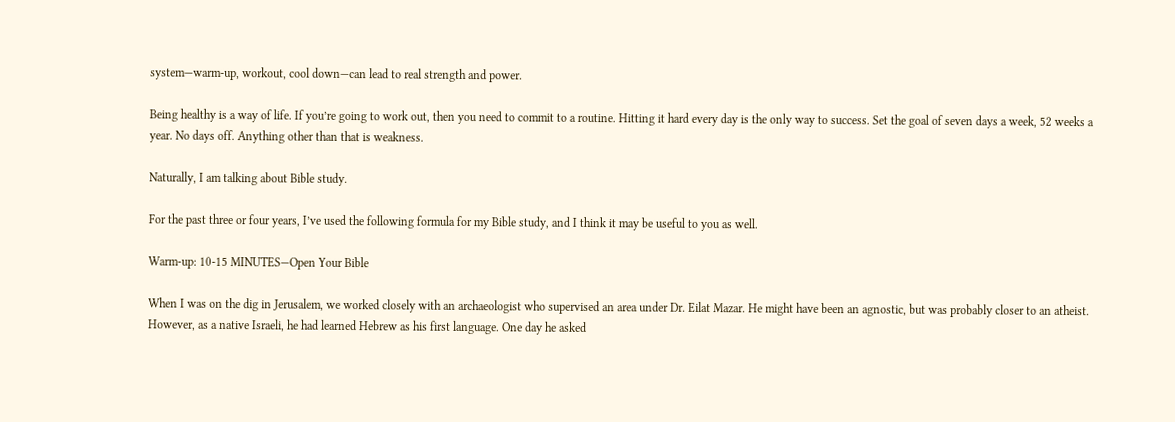system—warm-up, workout, cool down—can lead to real strength and power.

Being healthy is a way of life. If you’re going to work out, then you need to commit to a routine. Hitting it hard every day is the only way to success. Set the goal of seven days a week, 52 weeks a year. No days off. Anything other than that is weakness.

Naturally, I am talking about Bible study.

For the past three or four years, I’ve used the following formula for my Bible study, and I think it may be useful to you as well.

Warm-up: 10-15 MINUTES—Open Your Bible

When I was on the dig in Jerusalem, we worked closely with an archaeologist who supervised an area under Dr. Eilat Mazar. He might have been an agnostic, but was probably closer to an atheist. However, as a native Israeli, he had learned Hebrew as his first language. One day he asked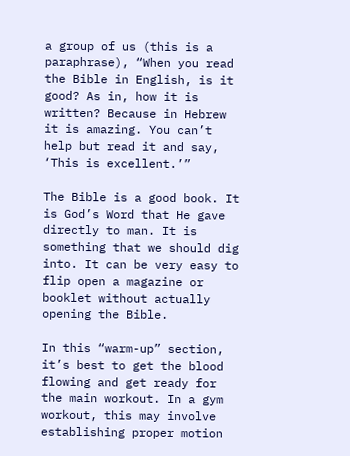a group of us (this is a paraphrase), “When you read the Bible in English, is it good? As in, how it is written? Because in Hebrew it is amazing. You can’t help but read it and say, ‘This is excellent.’”

The Bible is a good book. It is God’s Word that He gave directly to man. It is something that we should dig into. It can be very easy to flip open a magazine or booklet without actually opening the Bible.

In this “warm-up” section, it’s best to get the blood flowing and get ready for the main workout. In a gym workout, this may involve establishing proper motion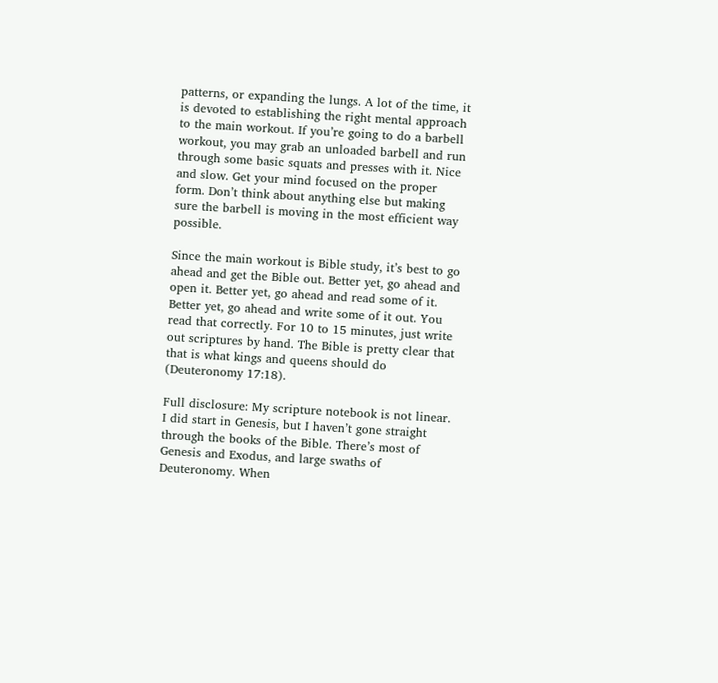patterns, or expanding the lungs. A lot of the time, it is devoted to establishing the right mental approach to the main workout. If you’re going to do a barbell workout, you may grab an unloaded barbell and run through some basic squats and presses with it. Nice and slow. Get your mind focused on the proper form. Don’t think about anything else but making sure the barbell is moving in the most efficient way possible.

Since the main workout is Bible study, it’s best to go ahead and get the Bible out. Better yet, go ahead and open it. Better yet, go ahead and read some of it. Better yet, go ahead and write some of it out. You read that correctly. For 10 to 15 minutes, just write out scriptures by hand. The Bible is pretty clear that that is what kings and queens should do (Deuteronomy 17:18).

Full disclosure: My scripture notebook is not linear. I did start in Genesis, but I haven’t gone straight through the books of the Bible. There’s most of Genesis and Exodus, and large swaths of Deuteronomy. When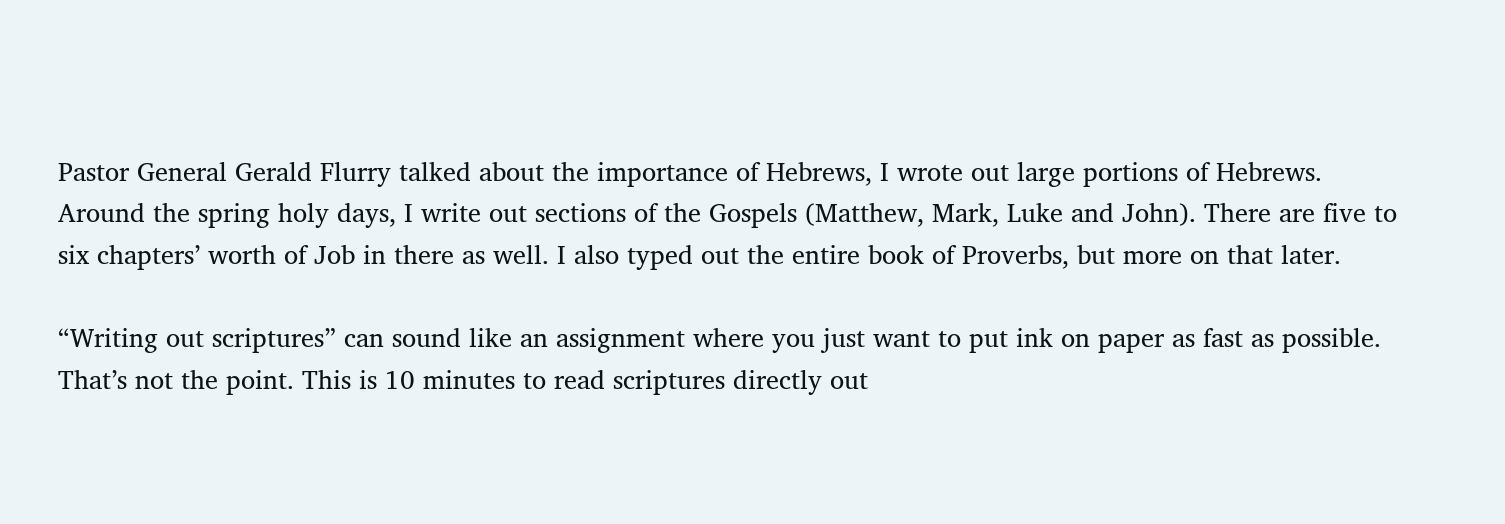Pastor General Gerald Flurry talked about the importance of Hebrews, I wrote out large portions of Hebrews. Around the spring holy days, I write out sections of the Gospels (Matthew, Mark, Luke and John). There are five to six chapters’ worth of Job in there as well. I also typed out the entire book of Proverbs, but more on that later.

“Writing out scriptures” can sound like an assignment where you just want to put ink on paper as fast as possible. That’s not the point. This is 10 minutes to read scriptures directly out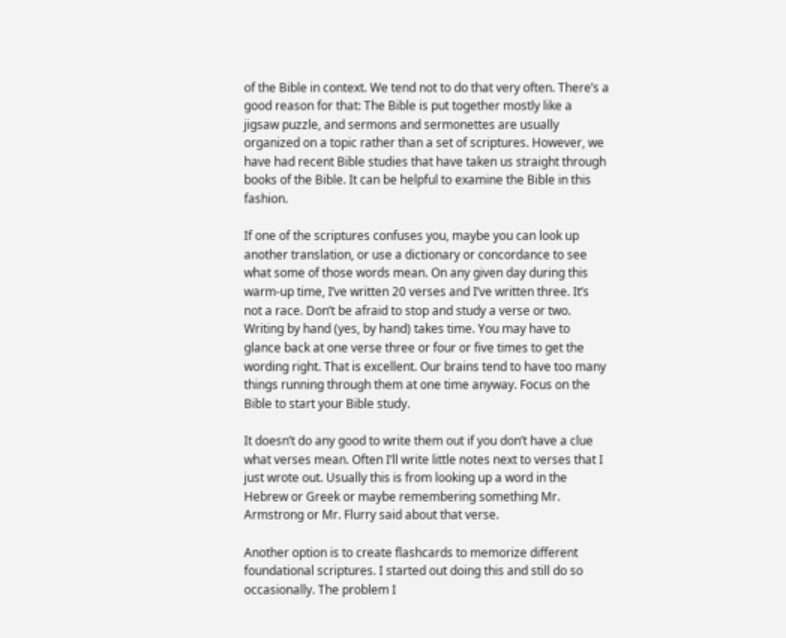of the Bible in context. We tend not to do that very often. There’s a good reason for that: The Bible is put together mostly like a jigsaw puzzle, and sermons and sermonettes are usually organized on a topic rather than a set of scriptures. However, we have had recent Bible studies that have taken us straight through books of the Bible. It can be helpful to examine the Bible in this fashion.

If one of the scriptures confuses you, maybe you can look up another translation, or use a dictionary or concordance to see what some of those words mean. On any given day during this warm-up time, I’ve written 20 verses and I’ve written three. It’s not a race. Don’t be afraid to stop and study a verse or two. Writing by hand (yes, by hand) takes time. You may have to glance back at one verse three or four or five times to get the wording right. That is excellent. Our brains tend to have too many things running through them at one time anyway. Focus on the Bible to start your Bible study.

It doesn’t do any good to write them out if you don’t have a clue what verses mean. Often I’ll write little notes next to verses that I just wrote out. Usually this is from looking up a word in the Hebrew or Greek or maybe remembering something Mr. Armstrong or Mr. Flurry said about that verse.

Another option is to create flashcards to memorize different foundational scriptures. I started out doing this and still do so occasionally. The problem I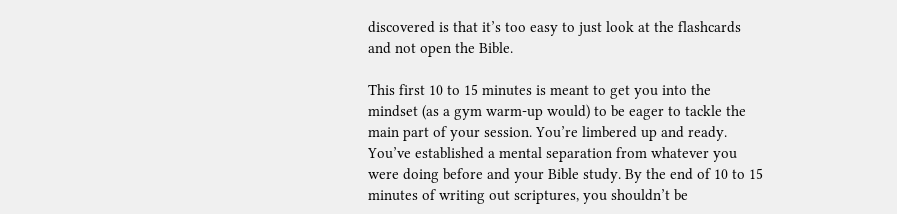discovered is that it’s too easy to just look at the flashcards and not open the Bible.

This first 10 to 15 minutes is meant to get you into the mindset (as a gym warm-up would) to be eager to tackle the main part of your session. You’re limbered up and ready. You’ve established a mental separation from whatever you were doing before and your Bible study. By the end of 10 to 15 minutes of writing out scriptures, you shouldn’t be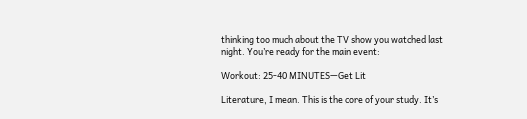thinking too much about the TV show you watched last night. You’re ready for the main event:

Workout: 25-40 MINUTES—Get Lit

Literature, I mean. This is the core of your study. It’s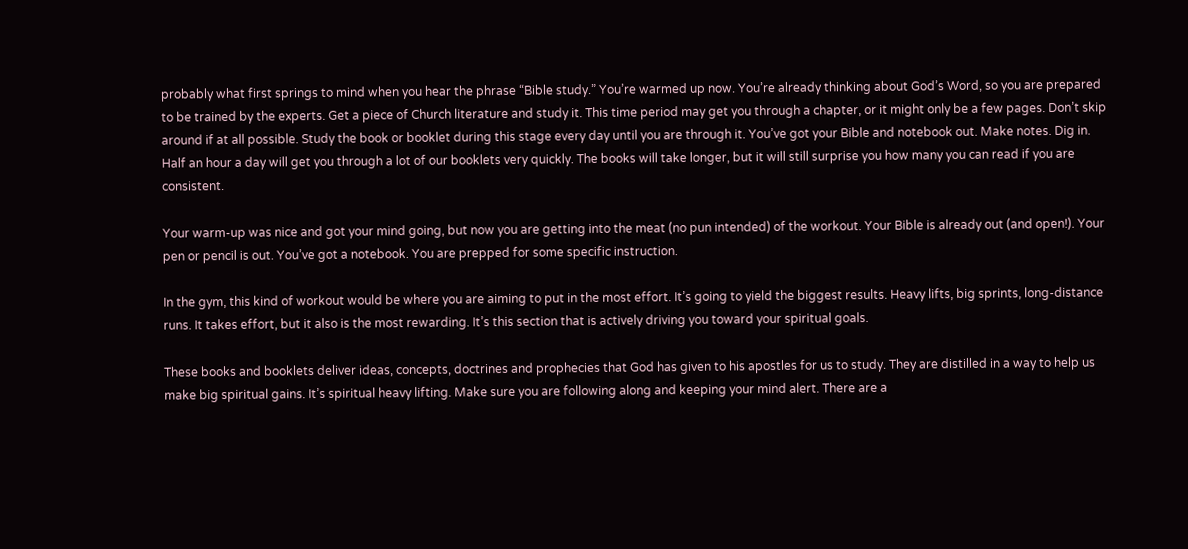probably what first springs to mind when you hear the phrase “Bible study.” You’re warmed up now. You’re already thinking about God’s Word, so you are prepared to be trained by the experts. Get a piece of Church literature and study it. This time period may get you through a chapter, or it might only be a few pages. Don’t skip around if at all possible. Study the book or booklet during this stage every day until you are through it. You’ve got your Bible and notebook out. Make notes. Dig in. Half an hour a day will get you through a lot of our booklets very quickly. The books will take longer, but it will still surprise you how many you can read if you are consistent.

Your warm-up was nice and got your mind going, but now you are getting into the meat (no pun intended) of the workout. Your Bible is already out (and open!). Your pen or pencil is out. You’ve got a notebook. You are prepped for some specific instruction.

In the gym, this kind of workout would be where you are aiming to put in the most effort. It’s going to yield the biggest results. Heavy lifts, big sprints, long-distance runs. It takes effort, but it also is the most rewarding. It’s this section that is actively driving you toward your spiritual goals.

These books and booklets deliver ideas, concepts, doctrines and prophecies that God has given to his apostles for us to study. They are distilled in a way to help us make big spiritual gains. It’s spiritual heavy lifting. Make sure you are following along and keeping your mind alert. There are a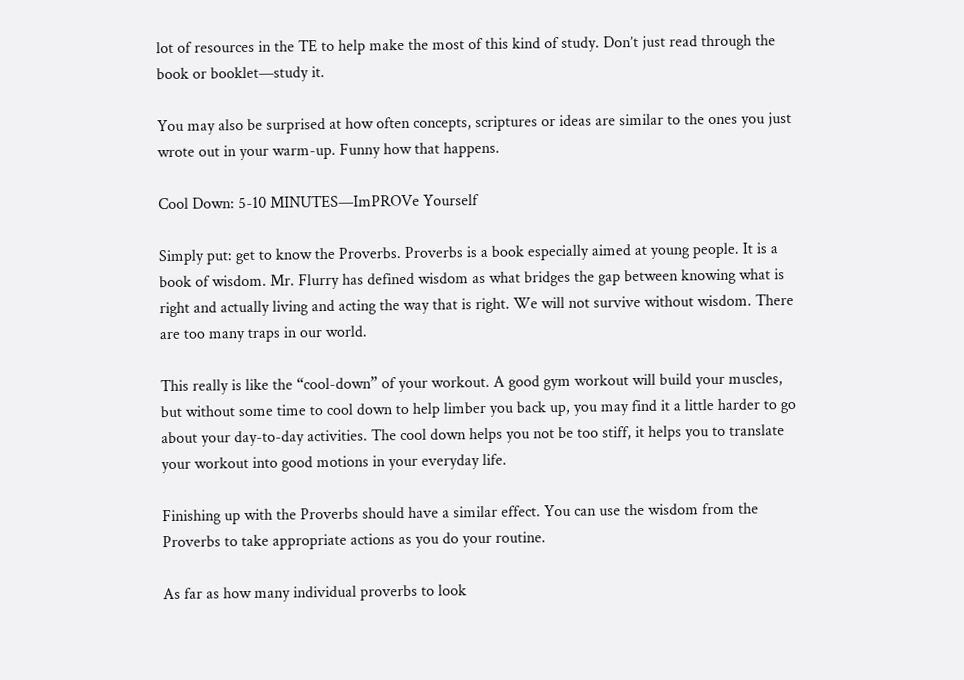lot of resources in the TE to help make the most of this kind of study. Don’t just read through the book or booklet—study it.

You may also be surprised at how often concepts, scriptures or ideas are similar to the ones you just wrote out in your warm-up. Funny how that happens.

Cool Down: 5-10 MINUTES—ImPROVe Yourself

Simply put: get to know the Proverbs. Proverbs is a book especially aimed at young people. It is a book of wisdom. Mr. Flurry has defined wisdom as what bridges the gap between knowing what is right and actually living and acting the way that is right. We will not survive without wisdom. There are too many traps in our world.

This really is like the “cool-down” of your workout. A good gym workout will build your muscles, but without some time to cool down to help limber you back up, you may find it a little harder to go about your day-to-day activities. The cool down helps you not be too stiff, it helps you to translate your workout into good motions in your everyday life.

Finishing up with the Proverbs should have a similar effect. You can use the wisdom from the Proverbs to take appropriate actions as you do your routine.

As far as how many individual proverbs to look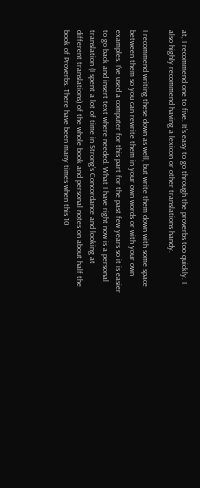at, I recommend one to five. It’s easy to go through the proverbs too quickly. I also highly recommend having a lexicon or other translations handy.

I recommend writing these down as well, but write them down with some space between them so you can rewrite them in your own words or with your own examples. I’ve used a computer for this part for the past few years so it is easier to go back and insert text where needed. What I have right now is a personal translation (I spent a lot of time in Strong’s Concordance and looking at different translations) of the whole book and personal notes on about half the book of Proverbs. There have been many times when this 10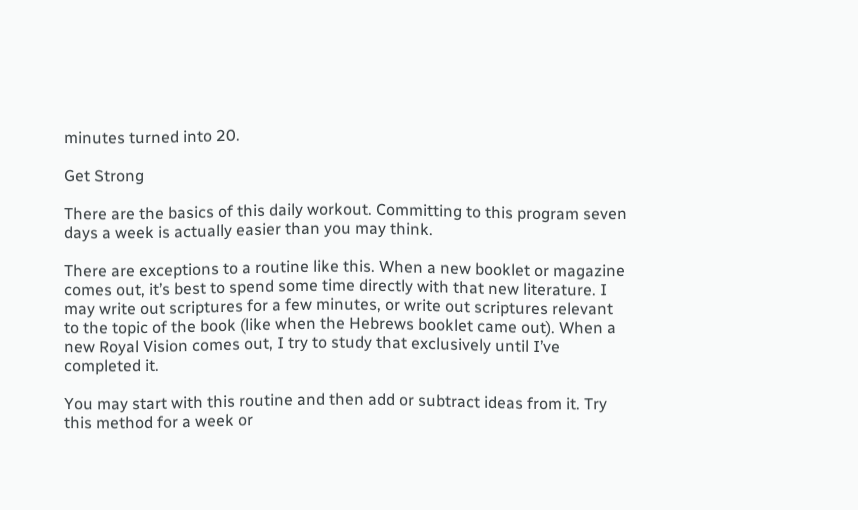minutes turned into 20.

Get Strong

There are the basics of this daily workout. Committing to this program seven days a week is actually easier than you may think.

There are exceptions to a routine like this. When a new booklet or magazine comes out, it’s best to spend some time directly with that new literature. I may write out scriptures for a few minutes, or write out scriptures relevant to the topic of the book (like when the Hebrews booklet came out). When a new Royal Vision comes out, I try to study that exclusively until I’ve completed it.

You may start with this routine and then add or subtract ideas from it. Try this method for a week or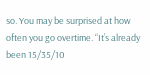so. You may be surprised at how often you go overtime. “It’s already been 15/35/10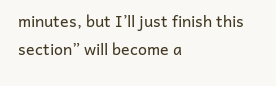minutes, but I’ll just finish this section” will become a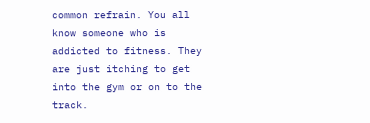common refrain. You all know someone who is addicted to fitness. They are just itching to get into the gym or on to the track.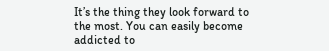It’s the thing they look forward to the most. You can easily become addicted to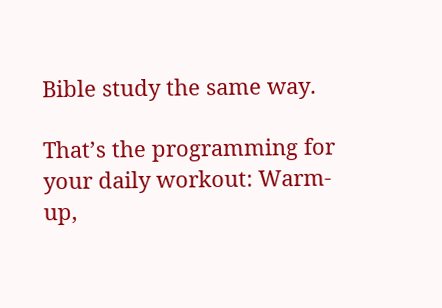Bible study the same way.

That’s the programming for your daily workout: Warm-up,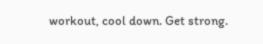workout, cool down. Get strong.